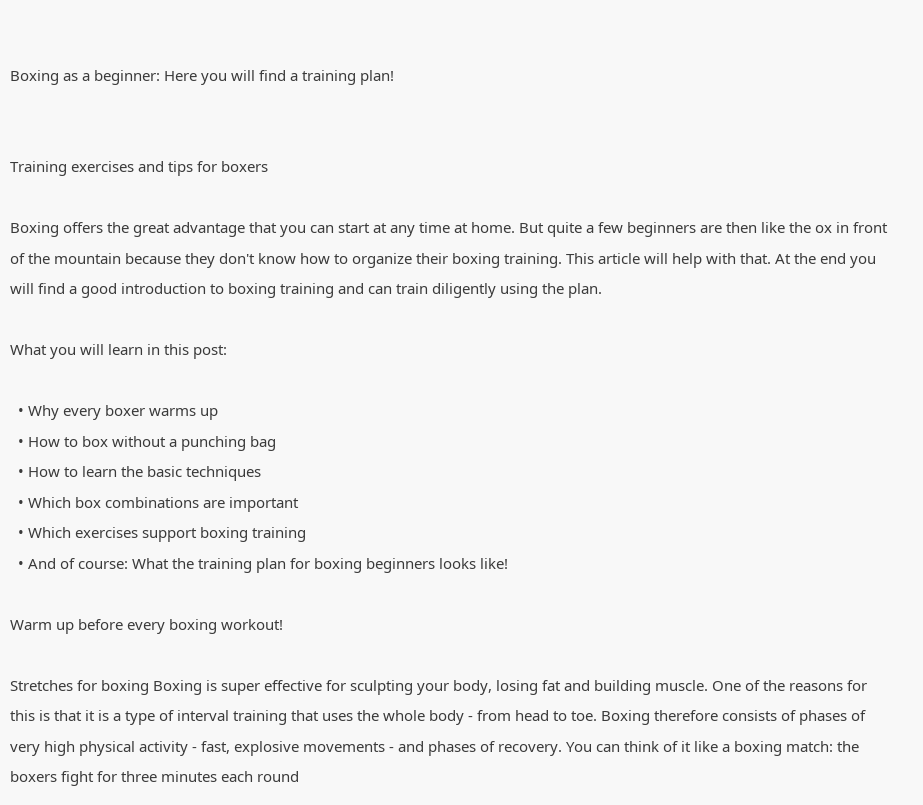Boxing as a beginner: Here you will find a training plan!


Training exercises and tips for boxers

Boxing offers the great advantage that you can start at any time at home. But quite a few beginners are then like the ox in front of the mountain because they don't know how to organize their boxing training. This article will help with that. At the end you will find a good introduction to boxing training and can train diligently using the plan.

What you will learn in this post:

  • Why every boxer warms up
  • How to box without a punching bag
  • How to learn the basic techniques
  • Which box combinations are important
  • Which exercises support boxing training
  • And of course: What the training plan for boxing beginners looks like!

Warm up before every boxing workout!

Stretches for boxing Boxing is super effective for sculpting your body, losing fat and building muscle. One of the reasons for this is that it is a type of interval training that uses the whole body - from head to toe. Boxing therefore consists of phases of very high physical activity - fast, explosive movements - and phases of recovery. You can think of it like a boxing match: the boxers fight for three minutes each round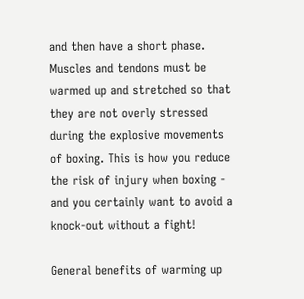and then have a short phase. Muscles and tendons must be warmed up and stretched so that they are not overly stressed during the explosive movements of boxing. This is how you reduce the risk of injury when boxing - and you certainly want to avoid a knock-out without a fight!

General benefits of warming up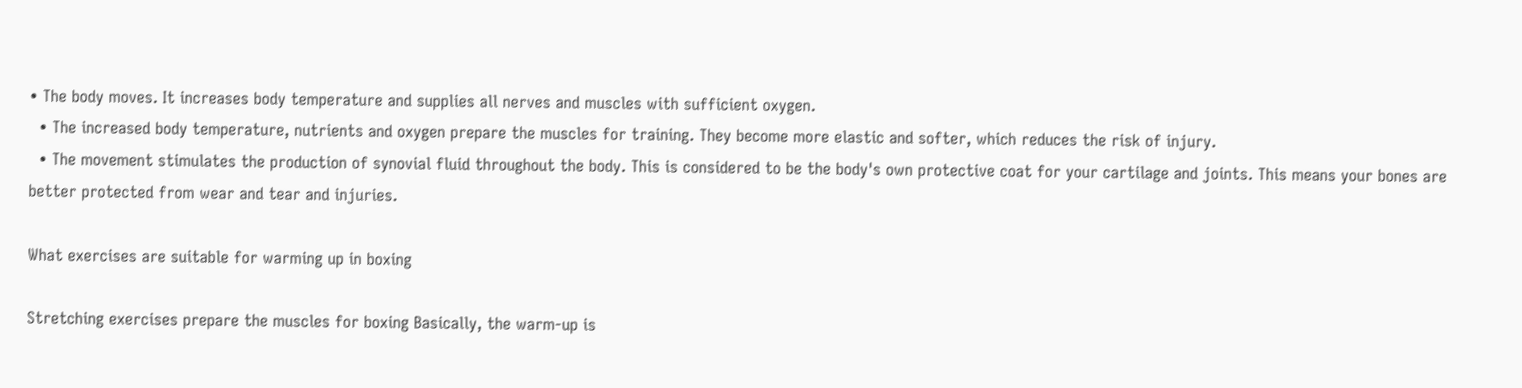• The body moves. It increases body temperature and supplies all nerves and muscles with sufficient oxygen.
  • The increased body temperature, nutrients and oxygen prepare the muscles for training. They become more elastic and softer, which reduces the risk of injury.
  • The movement stimulates the production of synovial fluid throughout the body. This is considered to be the body's own protective coat for your cartilage and joints. This means your bones are better protected from wear and tear and injuries.

What exercises are suitable for warming up in boxing

Stretching exercises prepare the muscles for boxing Basically, the warm-up is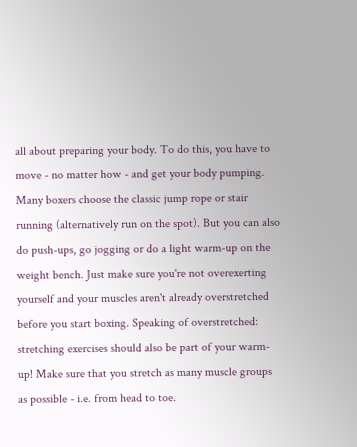all about preparing your body. To do this, you have to move - no matter how - and get your body pumping. Many boxers choose the classic jump rope or stair running (alternatively run on the spot). But you can also do push-ups, go jogging or do a light warm-up on the weight bench. Just make sure you're not overexerting yourself and your muscles aren't already overstretched before you start boxing. Speaking of overstretched: stretching exercises should also be part of your warm-up! Make sure that you stretch as many muscle groups as possible - i.e. from head to toe.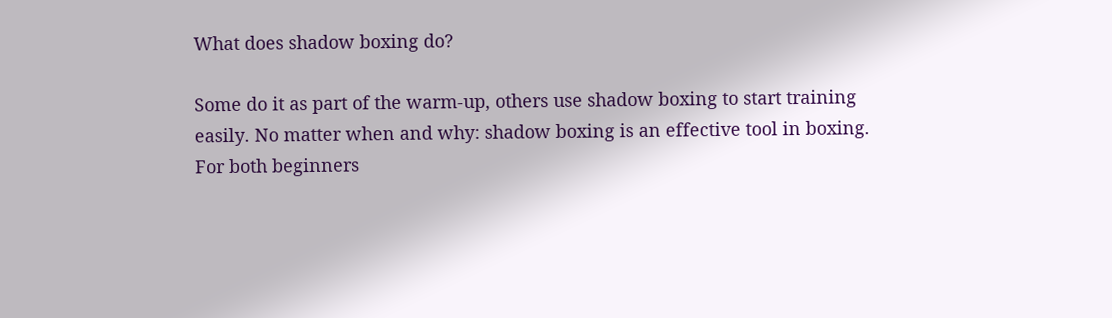What does shadow boxing do?

Some do it as part of the warm-up, others use shadow boxing to start training easily. No matter when and why: shadow boxing is an effective tool in boxing. For both beginners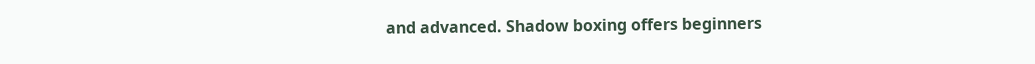and advanced. Shadow boxing offers beginners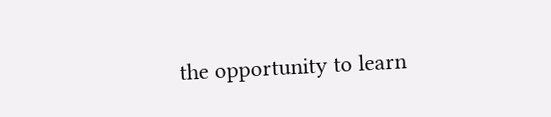the opportunity to learn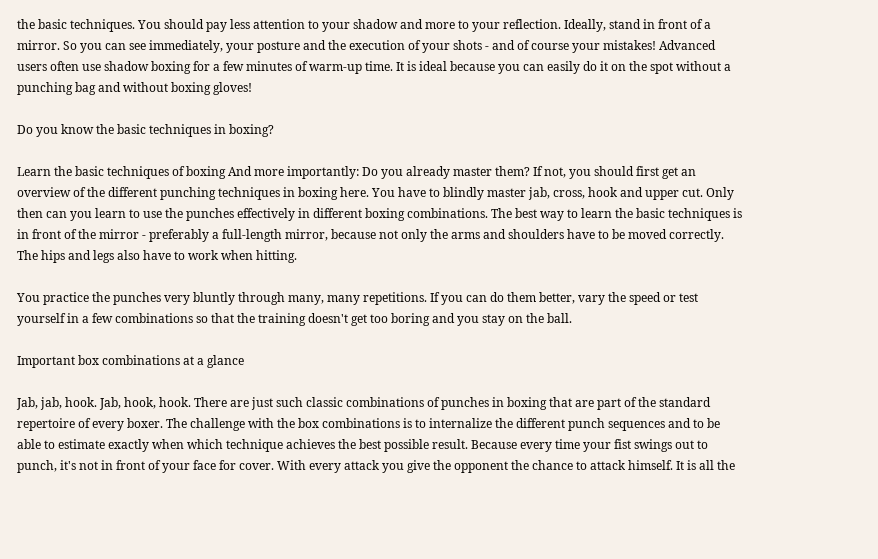the basic techniques. You should pay less attention to your shadow and more to your reflection. Ideally, stand in front of a mirror. So you can see immediately, your posture and the execution of your shots - and of course your mistakes! Advanced users often use shadow boxing for a few minutes of warm-up time. It is ideal because you can easily do it on the spot without a punching bag and without boxing gloves!

Do you know the basic techniques in boxing?

Learn the basic techniques of boxing And more importantly: Do you already master them? If not, you should first get an overview of the different punching techniques in boxing here. You have to blindly master jab, cross, hook and upper cut. Only then can you learn to use the punches effectively in different boxing combinations. The best way to learn the basic techniques is in front of the mirror - preferably a full-length mirror, because not only the arms and shoulders have to be moved correctly. The hips and legs also have to work when hitting.

You practice the punches very bluntly through many, many repetitions. If you can do them better, vary the speed or test yourself in a few combinations so that the training doesn't get too boring and you stay on the ball.

Important box combinations at a glance

Jab, jab, hook. Jab, hook, hook. There are just such classic combinations of punches in boxing that are part of the standard repertoire of every boxer. The challenge with the box combinations is to internalize the different punch sequences and to be able to estimate exactly when which technique achieves the best possible result. Because every time your fist swings out to punch, it's not in front of your face for cover. With every attack you give the opponent the chance to attack himself. It is all the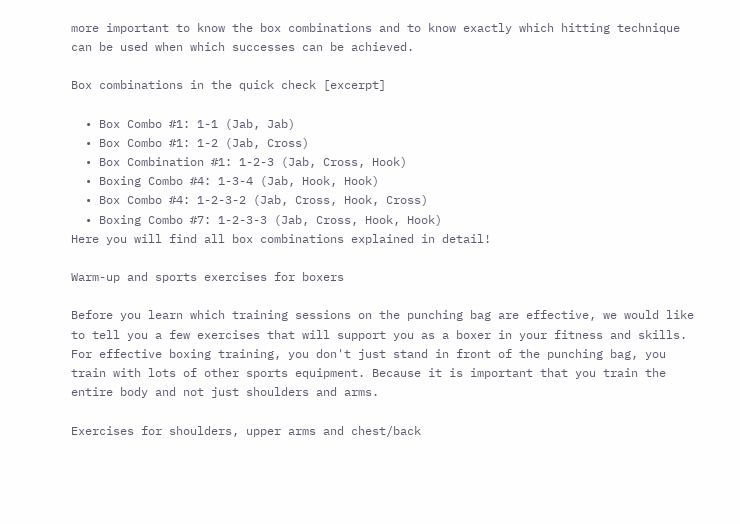more important to know the box combinations and to know exactly which hitting technique can be used when which successes can be achieved.

Box combinations in the quick check [excerpt]

  • Box Combo #1: 1-1 (Jab, Jab)
  • Box Combo #1: 1-2 (Jab, Cross)
  • Box Combination #1: 1-2-3 (Jab, Cross, Hook)
  • Boxing Combo #4: 1-3-4 (Jab, Hook, Hook)
  • Box Combo #4: 1-2-3-2 (Jab, Cross, Hook, Cross)
  • Boxing Combo #7: 1-2-3-3 (Jab, Cross, Hook, Hook)
Here you will find all box combinations explained in detail!

Warm-up and sports exercises for boxers

Before you learn which training sessions on the punching bag are effective, we would like to tell you a few exercises that will support you as a boxer in your fitness and skills. For effective boxing training, you don't just stand in front of the punching bag, you train with lots of other sports equipment. Because it is important that you train the entire body and not just shoulders and arms.

Exercises for shoulders, upper arms and chest/back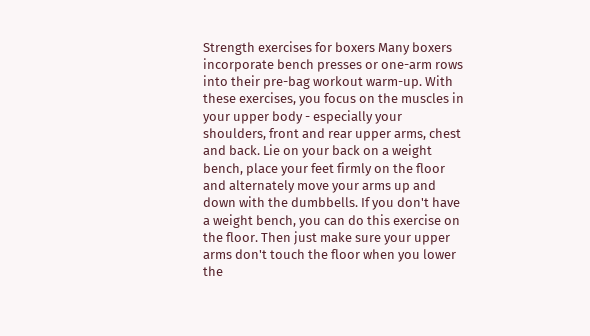Strength exercises for boxers Many boxers incorporate bench presses or one-arm rows into their pre-bag workout warm-up. With these exercises, you focus on the muscles in your upper body - especially your shoulders, front and rear upper arms, chest and back. Lie on your back on a weight bench, place your feet firmly on the floor and alternately move your arms up and down with the dumbbells. If you don't have a weight bench, you can do this exercise on the floor. Then just make sure your upper arms don't touch the floor when you lower the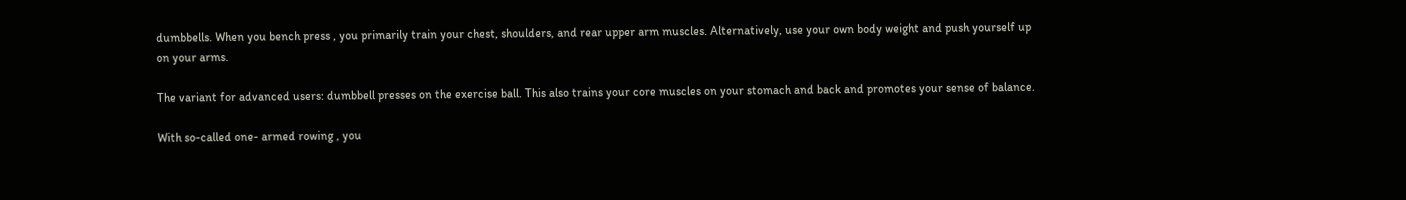dumbbells. When you bench press , you primarily train your chest, shoulders, and rear upper arm muscles. Alternatively, use your own body weight and push yourself up on your arms.

The variant for advanced users: dumbbell presses on the exercise ball. This also trains your core muscles on your stomach and back and promotes your sense of balance.

With so-called one- armed rowing , you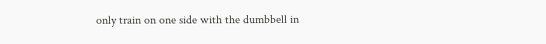only train on one side with the dumbbell in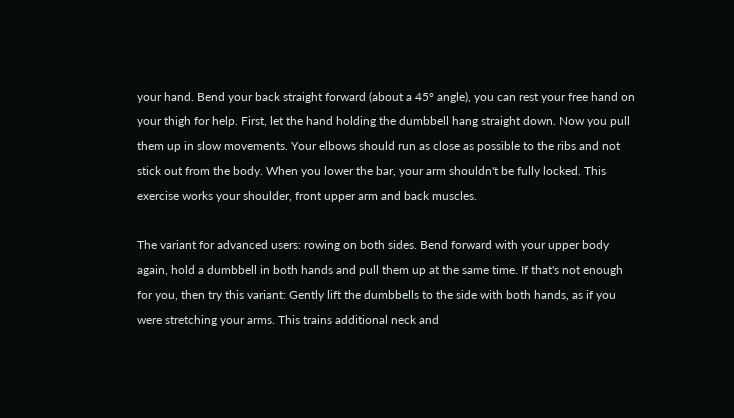your hand. Bend your back straight forward (about a 45° angle), you can rest your free hand on your thigh for help. First, let the hand holding the dumbbell hang straight down. Now you pull them up in slow movements. Your elbows should run as close as possible to the ribs and not stick out from the body. When you lower the bar, your arm shouldn't be fully locked. This exercise works your shoulder, front upper arm and back muscles.

The variant for advanced users: rowing on both sides. Bend forward with your upper body again, hold a dumbbell in both hands and pull them up at the same time. If that's not enough for you, then try this variant: Gently lift the dumbbells to the side with both hands, as if you were stretching your arms. This trains additional neck and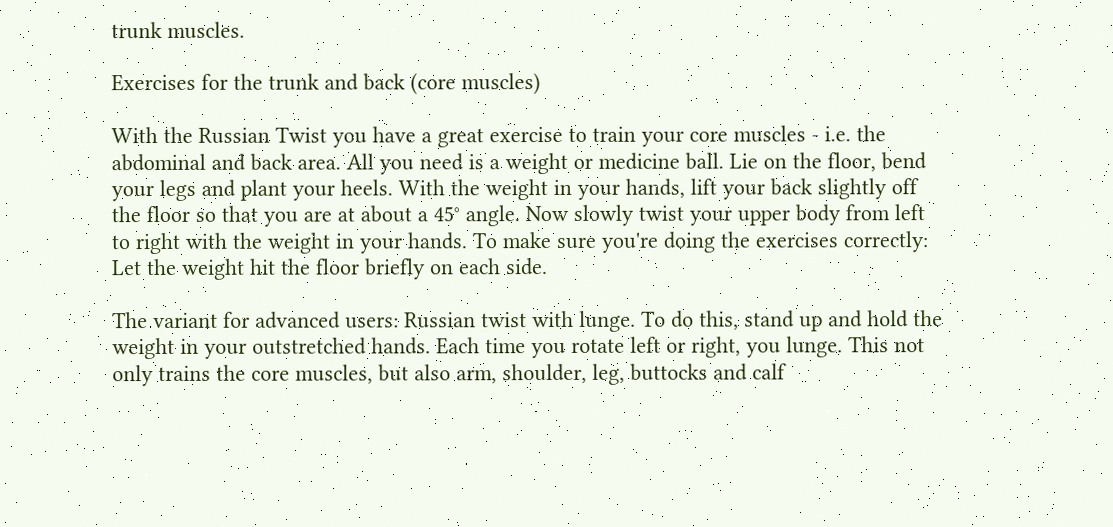trunk muscles.

Exercises for the trunk and back (core muscles)

With the Russian Twist you have a great exercise to train your core muscles - i.e. the abdominal and back area. All you need is a weight or medicine ball. Lie on the floor, bend your legs and plant your heels. With the weight in your hands, lift your back slightly off the floor so that you are at about a 45° angle. Now slowly twist your upper body from left to right with the weight in your hands. To make sure you're doing the exercises correctly: Let the weight hit the floor briefly on each side.

The variant for advanced users: Russian twist with lunge. To do this, stand up and hold the weight in your outstretched hands. Each time you rotate left or right, you lunge. This not only trains the core muscles, but also arm, shoulder, leg, buttocks and calf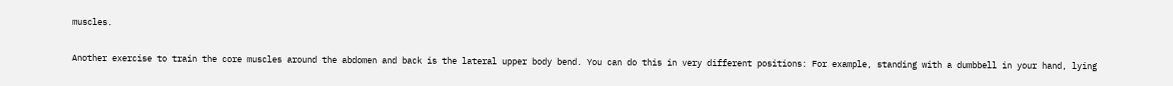muscles.

Another exercise to train the core muscles around the abdomen and back is the lateral upper body bend. You can do this in very different positions: For example, standing with a dumbbell in your hand, lying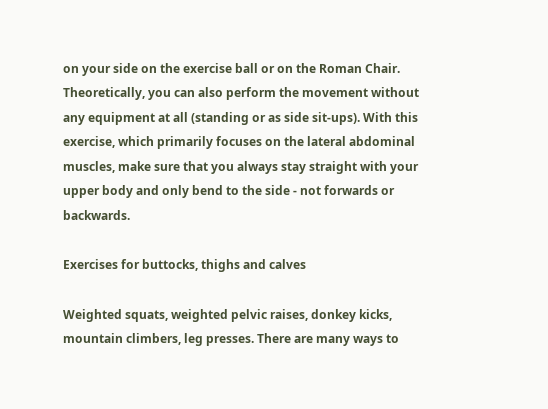on your side on the exercise ball or on the Roman Chair. Theoretically, you can also perform the movement without any equipment at all (standing or as side sit-ups). With this exercise, which primarily focuses on the lateral abdominal muscles, make sure that you always stay straight with your upper body and only bend to the side - not forwards or backwards.

Exercises for buttocks, thighs and calves

Weighted squats, weighted pelvic raises, donkey kicks, mountain climbers, leg presses. There are many ways to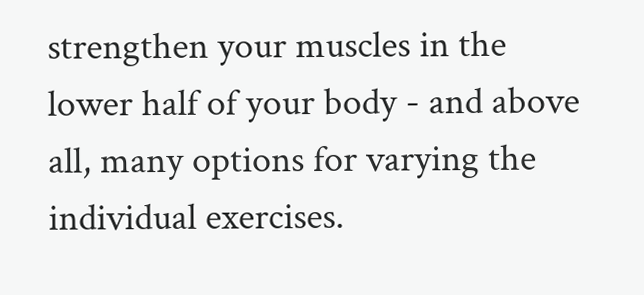strengthen your muscles in the lower half of your body - and above all, many options for varying the individual exercises.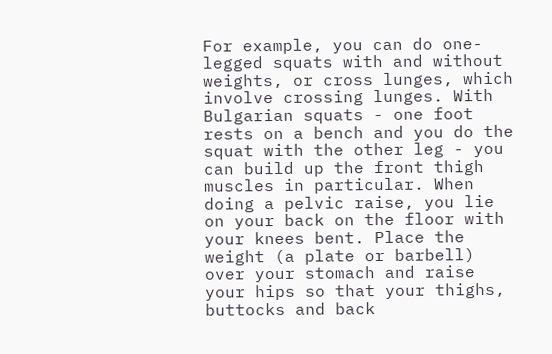For example, you can do one-legged squats with and without weights, or cross lunges, which involve crossing lunges. With Bulgarian squats - one foot rests on a bench and you do the squat with the other leg - you can build up the front thigh muscles in particular. When doing a pelvic raise, you lie on your back on the floor with your knees bent. Place the weight (a plate or barbell) over your stomach and raise your hips so that your thighs, buttocks and back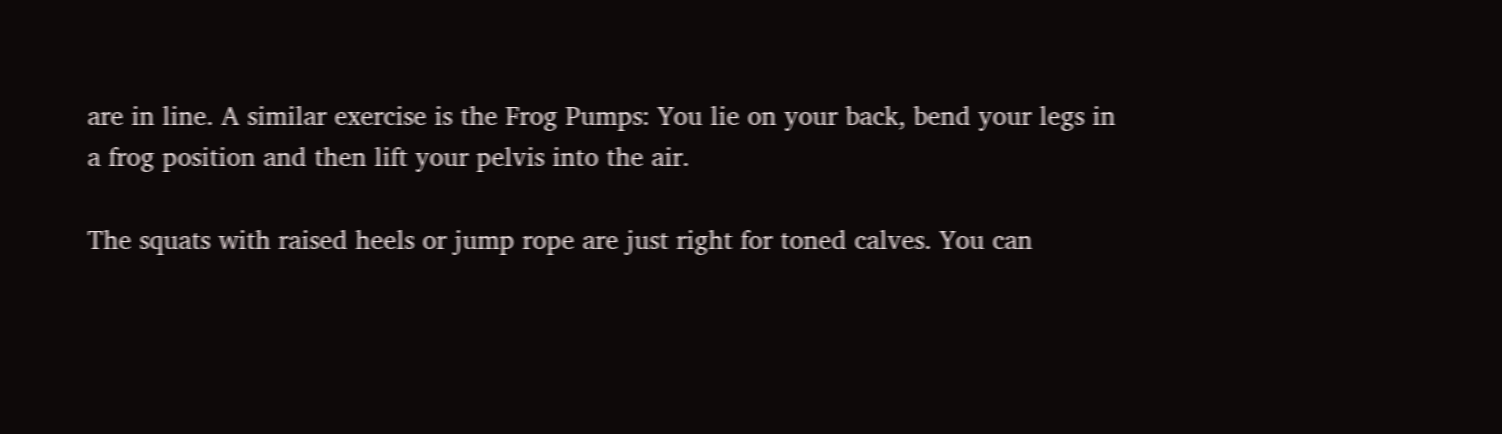are in line. A similar exercise is the Frog Pumps: You lie on your back, bend your legs in a frog position and then lift your pelvis into the air.

The squats with raised heels or jump rope are just right for toned calves. You can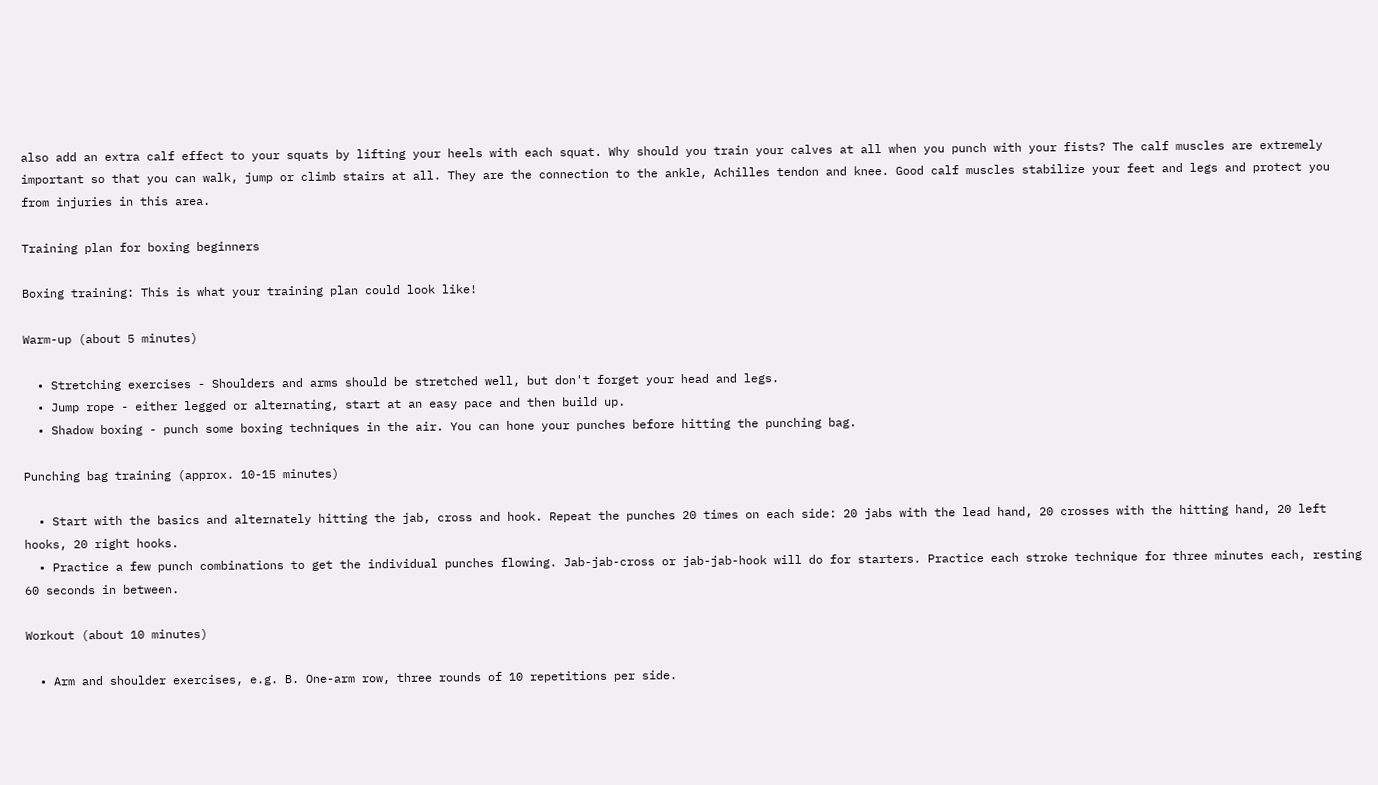also add an extra calf effect to your squats by lifting your heels with each squat. Why should you train your calves at all when you punch with your fists? The calf muscles are extremely important so that you can walk, jump or climb stairs at all. They are the connection to the ankle, Achilles tendon and knee. Good calf muscles stabilize your feet and legs and protect you from injuries in this area.

Training plan for boxing beginners

Boxing training: This is what your training plan could look like!

Warm-up (about 5 minutes)

  • Stretching exercises - Shoulders and arms should be stretched well, but don't forget your head and legs.
  • Jump rope - either legged or alternating, start at an easy pace and then build up.
  • Shadow boxing - punch some boxing techniques in the air. You can hone your punches before hitting the punching bag.

Punching bag training (approx. 10-15 minutes)

  • Start with the basics and alternately hitting the jab, cross and hook. Repeat the punches 20 times on each side: 20 jabs with the lead hand, 20 crosses with the hitting hand, 20 left hooks, 20 right hooks.
  • Practice a few punch combinations to get the individual punches flowing. Jab-jab-cross or jab-jab-hook will do for starters. Practice each stroke technique for three minutes each, resting 60 seconds in between.

Workout (about 10 minutes)

  • Arm and shoulder exercises, e.g. B. One-arm row, three rounds of 10 repetitions per side.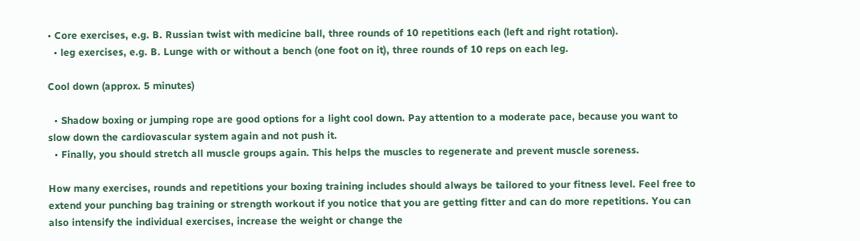• Core exercises, e.g. B. Russian twist with medicine ball, three rounds of 10 repetitions each (left and right rotation).
  • leg exercises, e.g. B. Lunge with or without a bench (one foot on it), three rounds of 10 reps on each leg.

Cool down (approx. 5 minutes)

  • Shadow boxing or jumping rope are good options for a light cool down. Pay attention to a moderate pace, because you want to slow down the cardiovascular system again and not push it.
  • Finally, you should stretch all muscle groups again. This helps the muscles to regenerate and prevent muscle soreness.

How many exercises, rounds and repetitions your boxing training includes should always be tailored to your fitness level. Feel free to extend your punching bag training or strength workout if you notice that you are getting fitter and can do more repetitions. You can also intensify the individual exercises, increase the weight or change the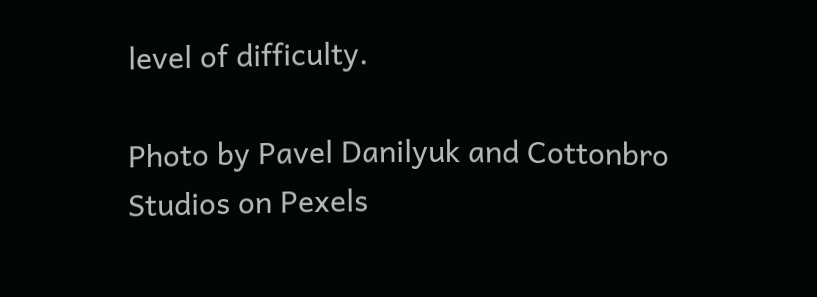level of difficulty.

Photo by Pavel Danilyuk and Cottonbro Studios on Pexels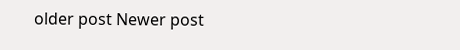older post Newer post